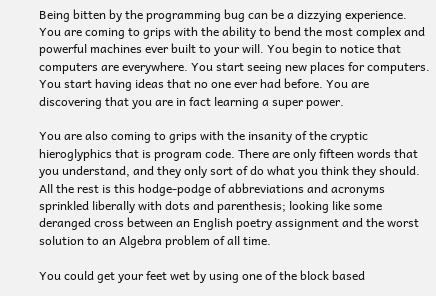Being bitten by the programming bug can be a dizzying experience. You are coming to grips with the ability to bend the most complex and powerful machines ever built to your will. You begin to notice that computers are everywhere. You start seeing new places for computers. You start having ideas that no one ever had before. You are discovering that you are in fact learning a super power.

You are also coming to grips with the insanity of the cryptic hieroglyphics that is program code. There are only fifteen words that you understand, and they only sort of do what you think they should. All the rest is this hodge-podge of abbreviations and acronyms sprinkled liberally with dots and parenthesis; looking like some deranged cross between an English poetry assignment and the worst solution to an Algebra problem of all time.

You could get your feet wet by using one of the block based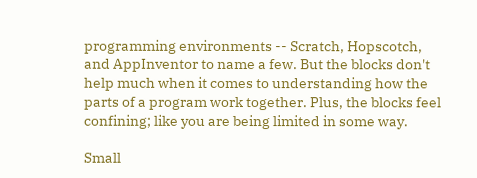programming environments -- Scratch, Hopscotch, and AppInventor to name a few. But the blocks don't help much when it comes to understanding how the parts of a program work together. Plus, the blocks feel confining; like you are being limited in some way.

Small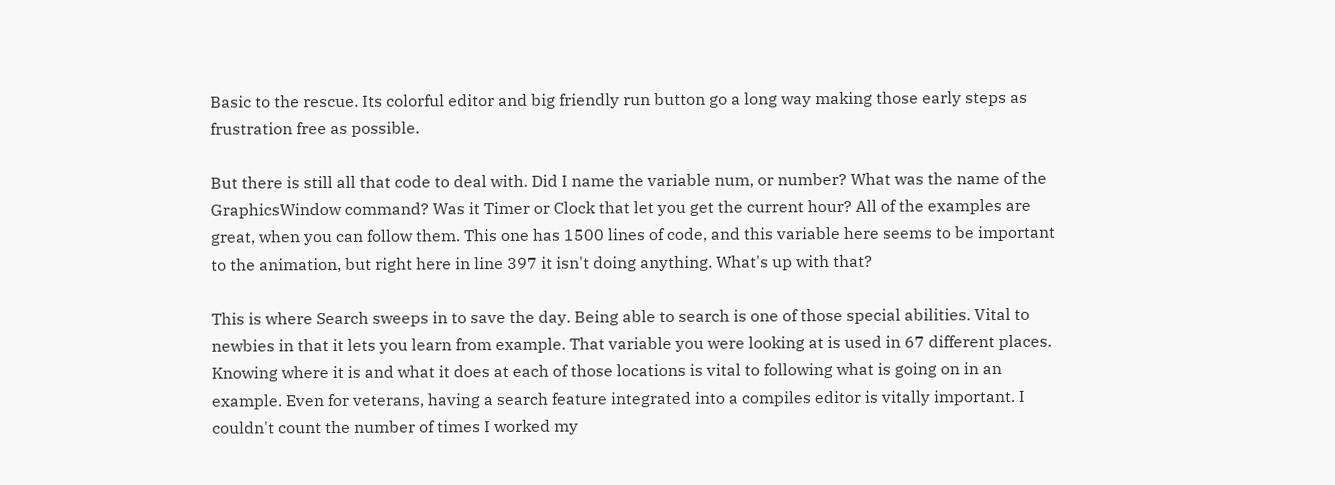Basic to the rescue. Its colorful editor and big friendly run button go a long way making those early steps as frustration free as possible.

But there is still all that code to deal with. Did I name the variable num, or number? What was the name of the GraphicsWindow command? Was it Timer or Clock that let you get the current hour? All of the examples are great, when you can follow them. This one has 1500 lines of code, and this variable here seems to be important to the animation, but right here in line 397 it isn't doing anything. What's up with that?

This is where Search sweeps in to save the day. Being able to search is one of those special abilities. Vital to newbies in that it lets you learn from example. That variable you were looking at is used in 67 different places. Knowing where it is and what it does at each of those locations is vital to following what is going on in an example. Even for veterans, having a search feature integrated into a compiles editor is vitally important. I couldn't count the number of times I worked my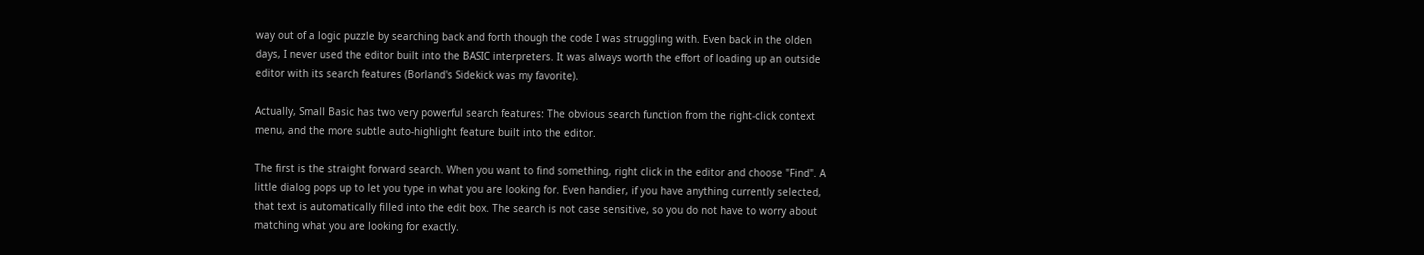way out of a logic puzzle by searching back and forth though the code I was struggling with. Even back in the olden days, I never used the editor built into the BASIC interpreters. It was always worth the effort of loading up an outside editor with its search features (Borland's Sidekick was my favorite).

Actually, Small Basic has two very powerful search features: The obvious search function from the right-click context menu, and the more subtle auto-highlight feature built into the editor.

The first is the straight forward search. When you want to find something, right click in the editor and choose "Find". A little dialog pops up to let you type in what you are looking for. Even handier, if you have anything currently selected, that text is automatically filled into the edit box. The search is not case sensitive, so you do not have to worry about matching what you are looking for exactly.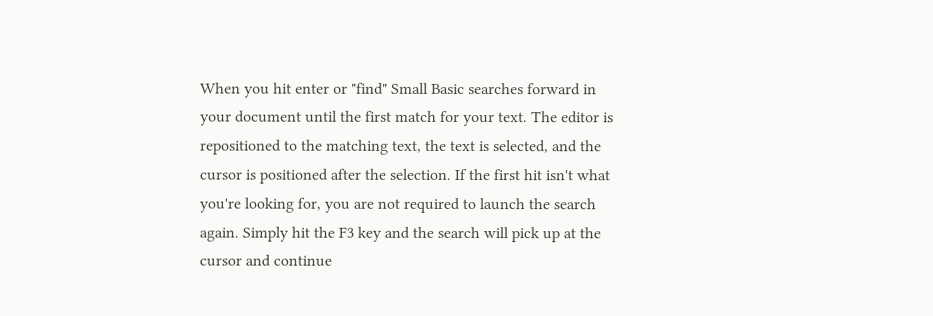When you hit enter or "find" Small Basic searches forward in your document until the first match for your text. The editor is repositioned to the matching text, the text is selected, and the cursor is positioned after the selection. If the first hit isn't what you're looking for, you are not required to launch the search again. Simply hit the F3 key and the search will pick up at the cursor and continue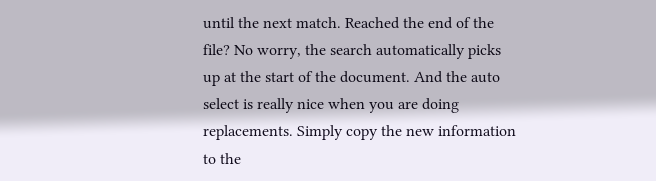until the next match. Reached the end of the file? No worry, the search automatically picks up at the start of the document. And the auto select is really nice when you are doing replacements. Simply copy the new information to the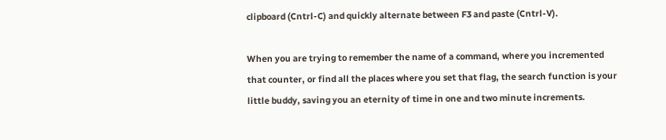clipboard (Cntrl-C) and quickly alternate between F3 and paste (Cntrl-V).

When you are trying to remember the name of a command, where you incremented that counter, or find all the places where you set that flag, the search function is your little buddy, saving you an eternity of time in one and two minute increments.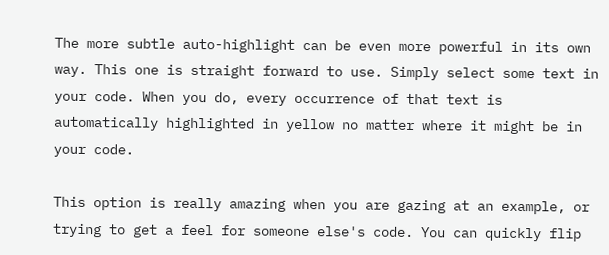The more subtle auto-highlight can be even more powerful in its own way. This one is straight forward to use. Simply select some text in your code. When you do, every occurrence of that text is automatically highlighted in yellow no matter where it might be in your code.

This option is really amazing when you are gazing at an example, or trying to get a feel for someone else's code. You can quickly flip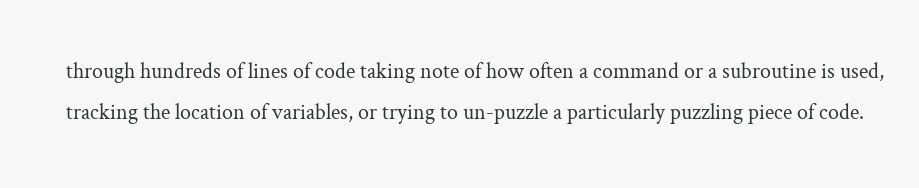through hundreds of lines of code taking note of how often a command or a subroutine is used, tracking the location of variables, or trying to un-puzzle a particularly puzzling piece of code.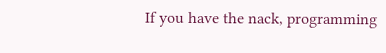If you have the nack, programming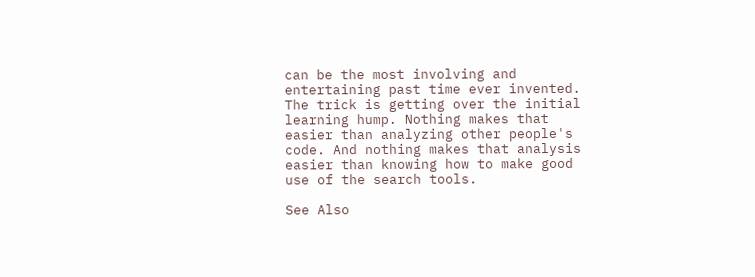can be the most involving and entertaining past time ever invented. The trick is getting over the initial learning hump. Nothing makes that easier than analyzing other people's code. And nothing makes that analysis easier than knowing how to make good use of the search tools.

See Also